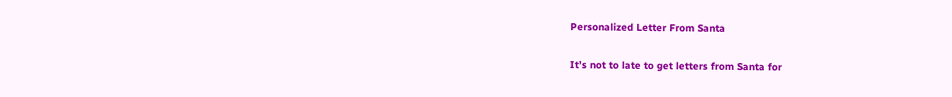Personalized Letter From Santa

It’s not to late to get letters from Santa for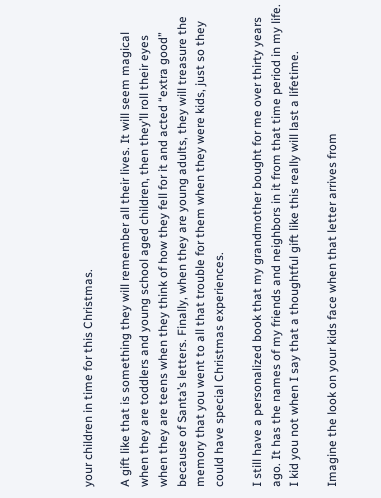your children in time for this Christmas.

A gift like that is something they will remember all their lives. It will seem magical when they are toddlers and young school aged children, then they’ll roll their eyes when they are teens when they think of how they fell for it and acted “extra good” because of Santa’s letters. Finally, when they are young adults, they will treasure the memory that you went to all that trouble for them when they were kids, just so they could have special Christmas experiences.

I still have a personalized book that my grandmother bought for me over thirty years ago. It has the names of my friends and neighbors in it from that time period in my life. I kid you not when I say that a thoughtful gift like this really will last a lifetime.

Imagine the look on your kids face when that letter arrives from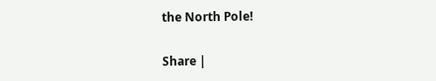the North Pole!

Share |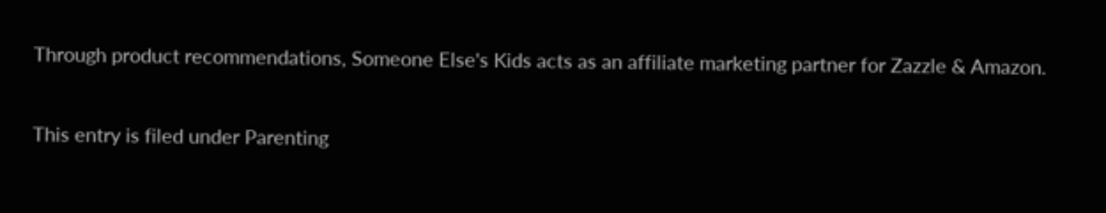Through product recommendations, Someone Else's Kids acts as an affiliate marketing partner for Zazzle & Amazon.

This entry is filed under Parenting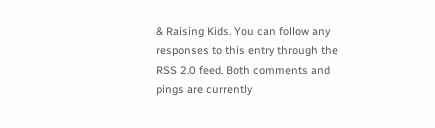& Raising Kids. You can follow any responses to this entry through the RSS 2.0 feed. Both comments and pings are currently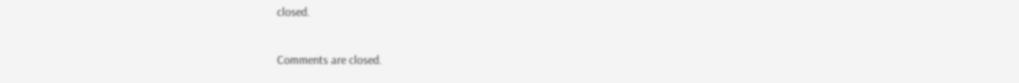closed.

Comments are closed.